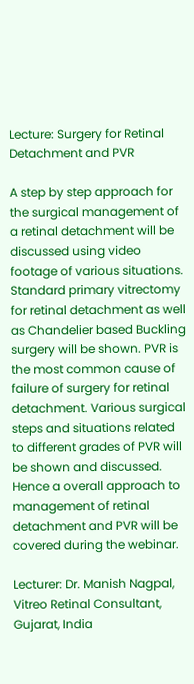Lecture: Surgery for Retinal Detachment and PVR

A step by step approach for the surgical management of a retinal detachment will be discussed using video footage of various situations. Standard primary vitrectomy for retinal detachment as well as Chandelier based Buckling surgery will be shown. PVR is the most common cause of failure of surgery for retinal detachment. Various surgical steps and situations related to different grades of PVR will be shown and discussed. Hence a overall approach to management of retinal detachment and PVR will be covered during the webinar.

Lecturer: Dr. Manish Nagpal, Vitreo Retinal Consultant, Gujarat, India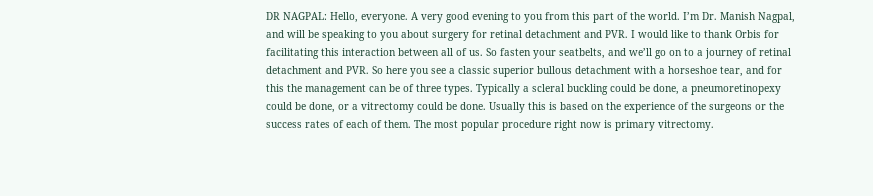DR NAGPAL: Hello, everyone. A very good evening to you from this part of the world. I’m Dr. Manish Nagpal, and will be speaking to you about surgery for retinal detachment and PVR. I would like to thank Orbis for facilitating this interaction between all of us. So fasten your seatbelts, and we’ll go on to a journey of retinal detachment and PVR. So here you see a classic superior bullous detachment with a horseshoe tear, and for this the management can be of three types. Typically a scleral buckling could be done, a pneumoretinopexy could be done, or a vitrectomy could be done. Usually this is based on the experience of the surgeons or the success rates of each of them. The most popular procedure right now is primary vitrectomy.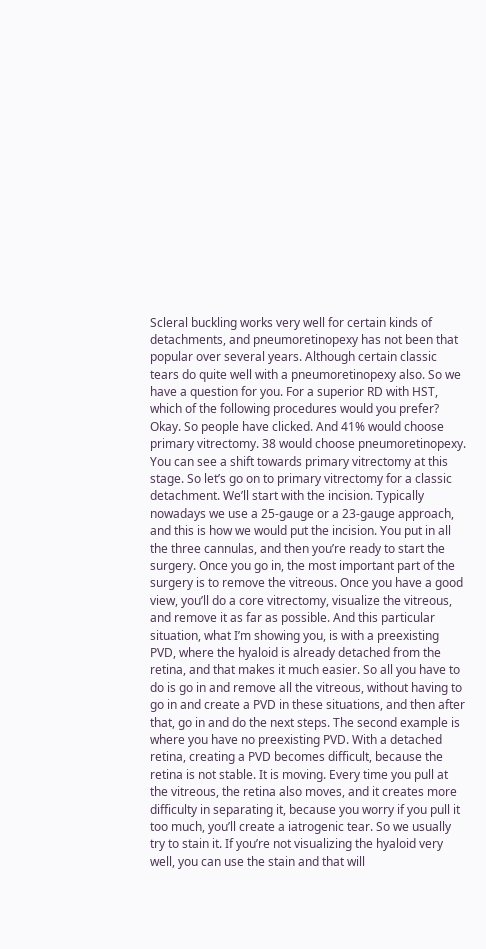Scleral buckling works very well for certain kinds of detachments, and pneumoretinopexy has not been that popular over several years. Although certain classic tears do quite well with a pneumoretinopexy also. So we have a question for you. For a superior RD with HST, which of the following procedures would you prefer? Okay. So people have clicked. And 41% would choose primary vitrectomy. 38 would choose pneumoretinopexy. You can see a shift towards primary vitrectomy at this stage. So let’s go on to primary vitrectomy for a classic detachment. We’ll start with the incision. Typically nowadays we use a 25-gauge or a 23-gauge approach, and this is how we would put the incision. You put in all the three cannulas, and then you’re ready to start the surgery. Once you go in, the most important part of the surgery is to remove the vitreous. Once you have a good view, you’ll do a core vitrectomy, visualize the vitreous, and remove it as far as possible. And this particular situation, what I’m showing you, is with a preexisting PVD, where the hyaloid is already detached from the retina, and that makes it much easier. So all you have to do is go in and remove all the vitreous, without having to go in and create a PVD in these situations, and then after that, go in and do the next steps. The second example is where you have no preexisting PVD. With a detached retina, creating a PVD becomes difficult, because the retina is not stable. It is moving. Every time you pull at the vitreous, the retina also moves, and it creates more difficulty in separating it, because you worry if you pull it too much, you’ll create a iatrogenic tear. So we usually try to stain it. If you’re not visualizing the hyaloid very well, you can use the stain and that will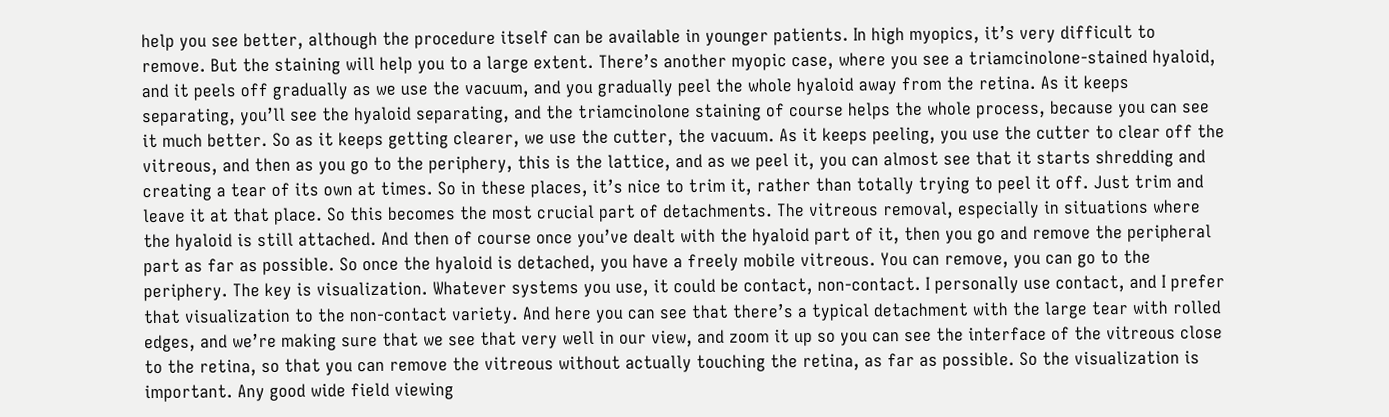help you see better, although the procedure itself can be available in younger patients. In high myopics, it’s very difficult to remove. But the staining will help you to a large extent. There’s another myopic case, where you see a triamcinolone-stained hyaloid, and it peels off gradually as we use the vacuum, and you gradually peel the whole hyaloid away from the retina. As it keeps separating, you’ll see the hyaloid separating, and the triamcinolone staining of course helps the whole process, because you can see it much better. So as it keeps getting clearer, we use the cutter, the vacuum. As it keeps peeling, you use the cutter to clear off the vitreous, and then as you go to the periphery, this is the lattice, and as we peel it, you can almost see that it starts shredding and creating a tear of its own at times. So in these places, it’s nice to trim it, rather than totally trying to peel it off. Just trim and leave it at that place. So this becomes the most crucial part of detachments. The vitreous removal, especially in situations where the hyaloid is still attached. And then of course once you’ve dealt with the hyaloid part of it, then you go and remove the peripheral part as far as possible. So once the hyaloid is detached, you have a freely mobile vitreous. You can remove, you can go to the periphery. The key is visualization. Whatever systems you use, it could be contact, non-contact. I personally use contact, and I prefer that visualization to the non-contact variety. And here you can see that there’s a typical detachment with the large tear with rolled edges, and we’re making sure that we see that very well in our view, and zoom it up so you can see the interface of the vitreous close to the retina, so that you can remove the vitreous without actually touching the retina, as far as possible. So the visualization is important. Any good wide field viewing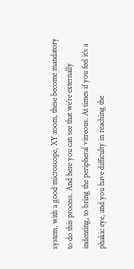system, with a good microscope, XY zoom, these become mandatory to do this process. And here you can see that we’re externally indenting, to bring the peripheral vitreous. At times if you feel it’s a phakic eye, and you have difficulty in reaching the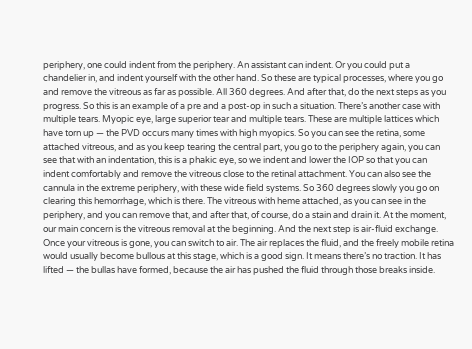periphery, one could indent from the periphery. An assistant can indent. Or you could put a chandelier in, and indent yourself with the other hand. So these are typical processes, where you go and remove the vitreous as far as possible. All 360 degrees. And after that, do the next steps as you progress. So this is an example of a pre and a post-op in such a situation. There’s another case with multiple tears. Myopic eye, large superior tear and multiple tears. These are multiple lattices which have torn up — the PVD occurs many times with high myopics. So you can see the retina, some attached vitreous, and as you keep tearing the central part, you go to the periphery again, you can see that with an indentation, this is a phakic eye, so we indent and lower the IOP so that you can indent comfortably and remove the vitreous close to the retinal attachment. You can also see the cannula in the extreme periphery, with these wide field systems. So 360 degrees slowly you go on clearing this hemorrhage, which is there. The vitreous with heme attached, as you can see in the periphery, and you can remove that, and after that, of course, do a stain and drain it. At the moment, our main concern is the vitreous removal at the beginning. And the next step is air-fluid exchange. Once your vitreous is gone, you can switch to air. The air replaces the fluid, and the freely mobile retina would usually become bullous at this stage, which is a good sign. It means there’s no traction. It has lifted — the bullas have formed, because the air has pushed the fluid through those breaks inside.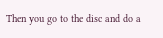Then you go to the disc and do a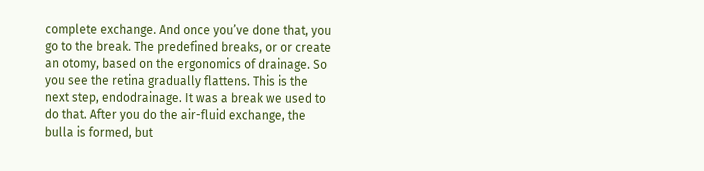complete exchange. And once you’ve done that, you go to the break. The predefined breaks, or or create an otomy, based on the ergonomics of drainage. So you see the retina gradually flattens. This is the next step, endodrainage. It was a break we used to do that. After you do the air-fluid exchange, the bulla is formed, but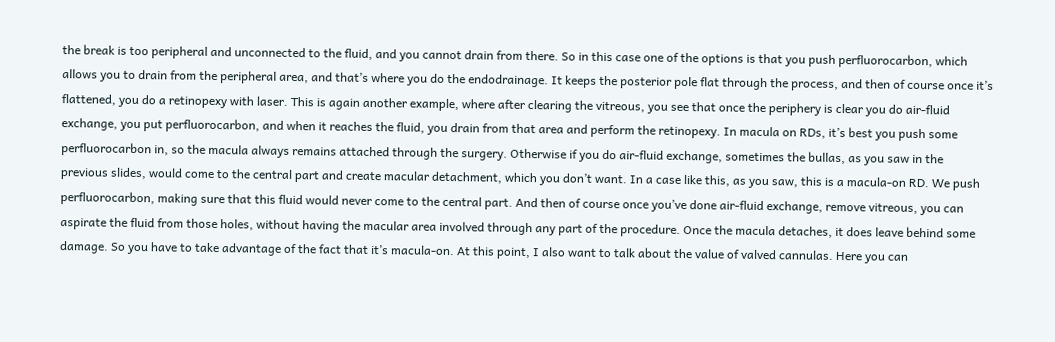the break is too peripheral and unconnected to the fluid, and you cannot drain from there. So in this case one of the options is that you push perfluorocarbon, which allows you to drain from the peripheral area, and that’s where you do the endodrainage. It keeps the posterior pole flat through the process, and then of course once it’s flattened, you do a retinopexy with laser. This is again another example, where after clearing the vitreous, you see that once the periphery is clear you do air-fluid exchange, you put perfluorocarbon, and when it reaches the fluid, you drain from that area and perform the retinopexy. In macula on RDs, it’s best you push some perfluorocarbon in, so the macula always remains attached through the surgery. Otherwise if you do air-fluid exchange, sometimes the bullas, as you saw in the previous slides, would come to the central part and create macular detachment, which you don’t want. In a case like this, as you saw, this is a macula-on RD. We push perfluorocarbon, making sure that this fluid would never come to the central part. And then of course once you’ve done air-fluid exchange, remove vitreous, you can aspirate the fluid from those holes, without having the macular area involved through any part of the procedure. Once the macula detaches, it does leave behind some damage. So you have to take advantage of the fact that it’s macula-on. At this point, I also want to talk about the value of valved cannulas. Here you can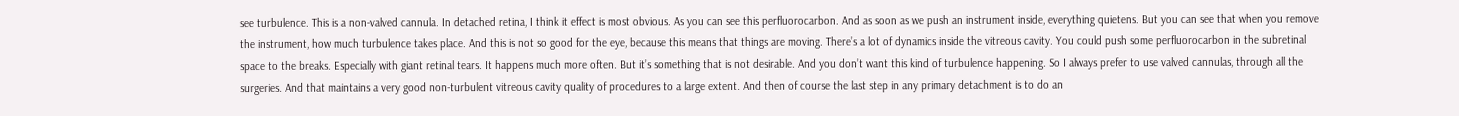see turbulence. This is a non-valved cannula. In detached retina, I think it effect is most obvious. As you can see this perfluorocarbon. And as soon as we push an instrument inside, everything quietens. But you can see that when you remove the instrument, how much turbulence takes place. And this is not so good for the eye, because this means that things are moving. There’s a lot of dynamics inside the vitreous cavity. You could push some perfluorocarbon in the subretinal space to the breaks. Especially with giant retinal tears. It happens much more often. But it’s something that is not desirable. And you don’t want this kind of turbulence happening. So I always prefer to use valved cannulas, through all the surgeries. And that maintains a very good non-turbulent vitreous cavity quality of procedures to a large extent. And then of course the last step in any primary detachment is to do an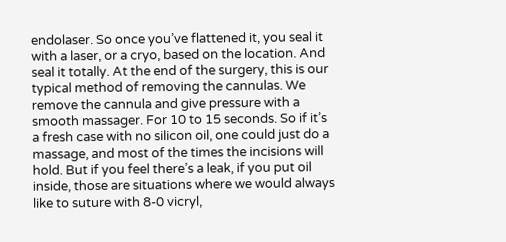endolaser. So once you’ve flattened it, you seal it with a laser, or a cryo, based on the location. And seal it totally. At the end of the surgery, this is our typical method of removing the cannulas. We remove the cannula and give pressure with a smooth massager. For 10 to 15 seconds. So if it’s a fresh case with no silicon oil, one could just do a massage, and most of the times the incisions will hold. But if you feel there’s a leak, if you put oil inside, those are situations where we would always like to suture with 8-0 vicryl,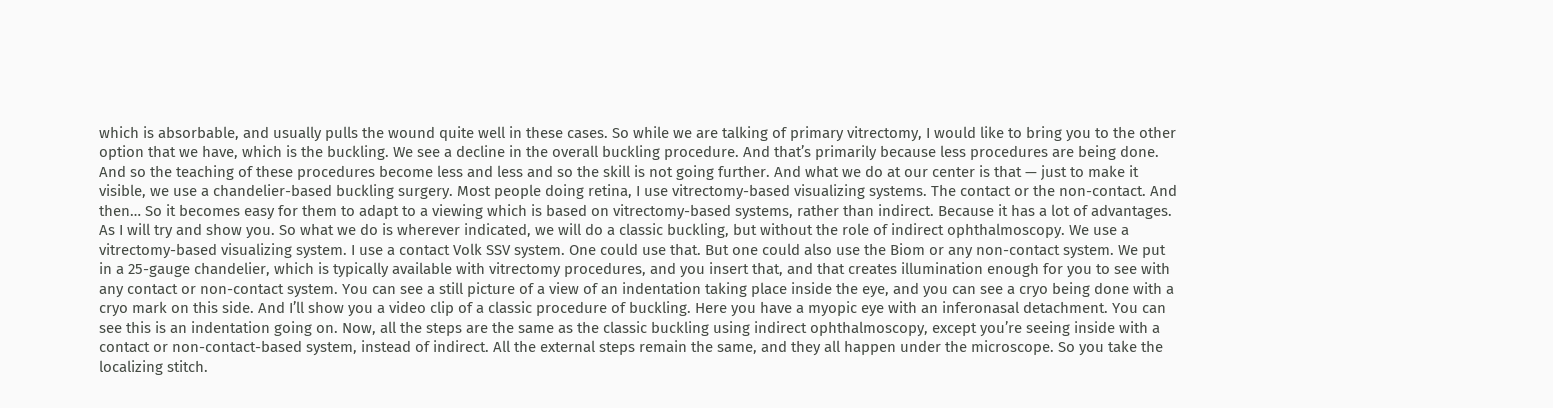which is absorbable, and usually pulls the wound quite well in these cases. So while we are talking of primary vitrectomy, I would like to bring you to the other option that we have, which is the buckling. We see a decline in the overall buckling procedure. And that’s primarily because less procedures are being done. And so the teaching of these procedures become less and less and so the skill is not going further. And what we do at our center is that — just to make it visible, we use a chandelier-based buckling surgery. Most people doing retina, I use vitrectomy-based visualizing systems. The contact or the non-contact. And then… So it becomes easy for them to adapt to a viewing which is based on vitrectomy-based systems, rather than indirect. Because it has a lot of advantages. As I will try and show you. So what we do is wherever indicated, we will do a classic buckling, but without the role of indirect ophthalmoscopy. We use a vitrectomy-based visualizing system. I use a contact Volk SSV system. One could use that. But one could also use the Biom or any non-contact system. We put in a 25-gauge chandelier, which is typically available with vitrectomy procedures, and you insert that, and that creates illumination enough for you to see with any contact or non-contact system. You can see a still picture of a view of an indentation taking place inside the eye, and you can see a cryo being done with a cryo mark on this side. And I’ll show you a video clip of a classic procedure of buckling. Here you have a myopic eye with an inferonasal detachment. You can see this is an indentation going on. Now, all the steps are the same as the classic buckling using indirect ophthalmoscopy, except you’re seeing inside with a contact or non-contact-based system, instead of indirect. All the external steps remain the same, and they all happen under the microscope. So you take the localizing stitch.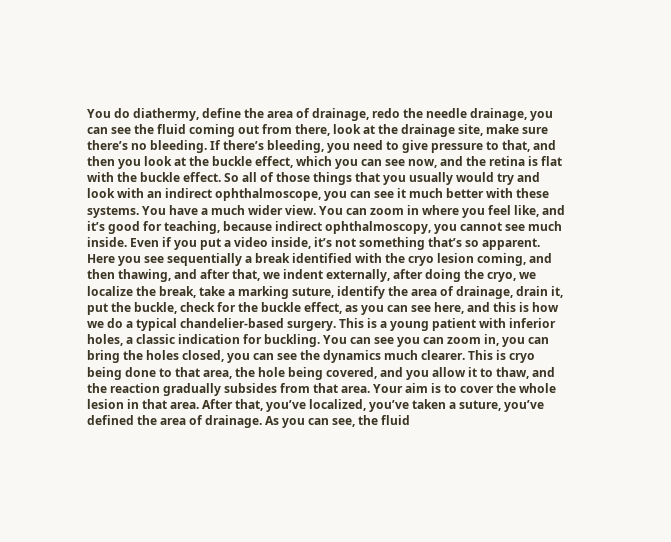You do diathermy, define the area of drainage, redo the needle drainage, you can see the fluid coming out from there, look at the drainage site, make sure there’s no bleeding. If there’s bleeding, you need to give pressure to that, and then you look at the buckle effect, which you can see now, and the retina is flat with the buckle effect. So all of those things that you usually would try and look with an indirect ophthalmoscope, you can see it much better with these systems. You have a much wider view. You can zoom in where you feel like, and it’s good for teaching, because indirect ophthalmoscopy, you cannot see much inside. Even if you put a video inside, it’s not something that’s so apparent. Here you see sequentially a break identified with the cryo lesion coming, and then thawing, and after that, we indent externally, after doing the cryo, we localize the break, take a marking suture, identify the area of drainage, drain it, put the buckle, check for the buckle effect, as you can see here, and this is how we do a typical chandelier-based surgery. This is a young patient with inferior holes, a classic indication for buckling. You can see you can zoom in, you can bring the holes closed, you can see the dynamics much clearer. This is cryo being done to that area, the hole being covered, and you allow it to thaw, and the reaction gradually subsides from that area. Your aim is to cover the whole lesion in that area. After that, you’ve localized, you’ve taken a suture, you’ve defined the area of drainage. As you can see, the fluid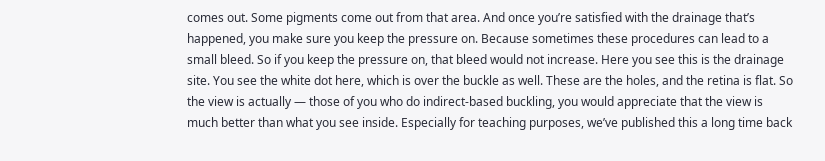comes out. Some pigments come out from that area. And once you’re satisfied with the drainage that’s happened, you make sure you keep the pressure on. Because sometimes these procedures can lead to a small bleed. So if you keep the pressure on, that bleed would not increase. Here you see this is the drainage site. You see the white dot here, which is over the buckle as well. These are the holes, and the retina is flat. So the view is actually — those of you who do indirect-based buckling, you would appreciate that the view is much better than what you see inside. Especially for teaching purposes, we’ve published this a long time back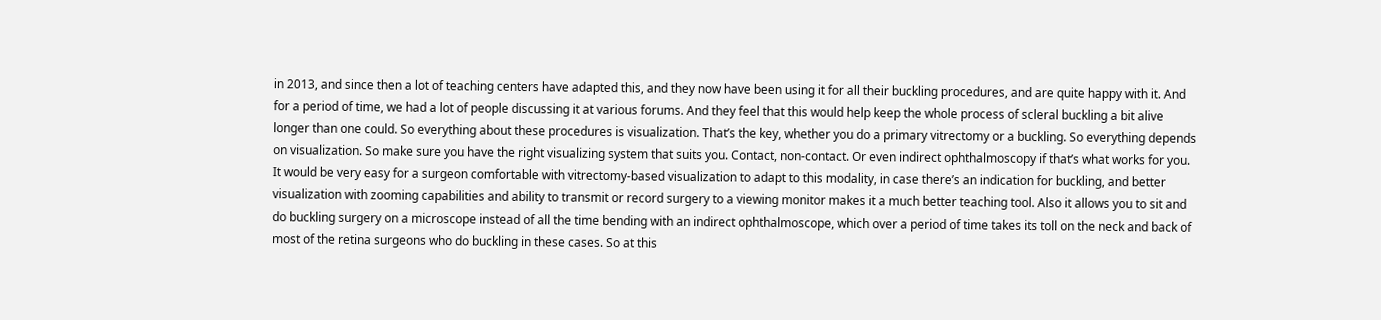in 2013, and since then a lot of teaching centers have adapted this, and they now have been using it for all their buckling procedures, and are quite happy with it. And for a period of time, we had a lot of people discussing it at various forums. And they feel that this would help keep the whole process of scleral buckling a bit alive longer than one could. So everything about these procedures is visualization. That’s the key, whether you do a primary vitrectomy or a buckling. So everything depends on visualization. So make sure you have the right visualizing system that suits you. Contact, non-contact. Or even indirect ophthalmoscopy if that’s what works for you. It would be very easy for a surgeon comfortable with vitrectomy-based visualization to adapt to this modality, in case there’s an indication for buckling, and better visualization with zooming capabilities and ability to transmit or record surgery to a viewing monitor makes it a much better teaching tool. Also it allows you to sit and do buckling surgery on a microscope instead of all the time bending with an indirect ophthalmoscope, which over a period of time takes its toll on the neck and back of most of the retina surgeons who do buckling in these cases. So at this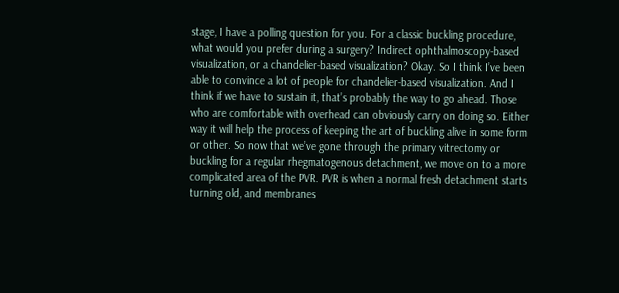stage, I have a polling question for you. For a classic buckling procedure, what would you prefer during a surgery? Indirect ophthalmoscopy-based visualization, or a chandelier-based visualization? Okay. So I think I’ve been able to convince a lot of people for chandelier-based visualization. And I think if we have to sustain it, that’s probably the way to go ahead. Those who are comfortable with overhead can obviously carry on doing so. Either way it will help the process of keeping the art of buckling alive in some form or other. So now that we’ve gone through the primary vitrectomy or buckling for a regular rhegmatogenous detachment, we move on to a more complicated area of the PVR. PVR is when a normal fresh detachment starts turning old, and membranes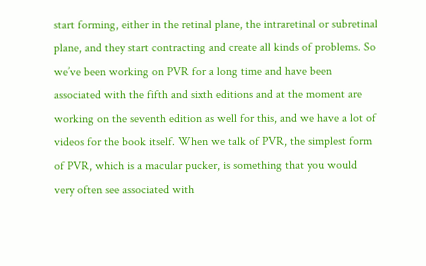start forming, either in the retinal plane, the intraretinal or subretinal plane, and they start contracting and create all kinds of problems. So we’ve been working on PVR for a long time and have been associated with the fifth and sixth editions and at the moment are working on the seventh edition as well for this, and we have a lot of videos for the book itself. When we talk of PVR, the simplest form of PVR, which is a macular pucker, is something that you would very often see associated with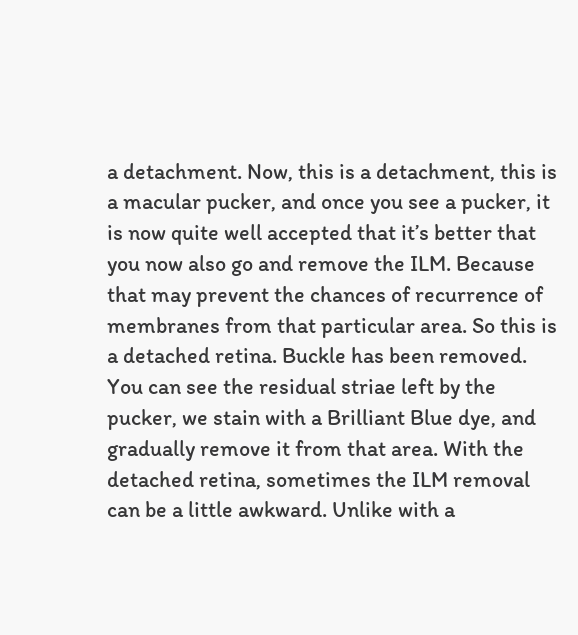a detachment. Now, this is a detachment, this is a macular pucker, and once you see a pucker, it is now quite well accepted that it’s better that you now also go and remove the ILM. Because that may prevent the chances of recurrence of membranes from that particular area. So this is a detached retina. Buckle has been removed. You can see the residual striae left by the pucker, we stain with a Brilliant Blue dye, and gradually remove it from that area. With the detached retina, sometimes the ILM removal can be a little awkward. Unlike with a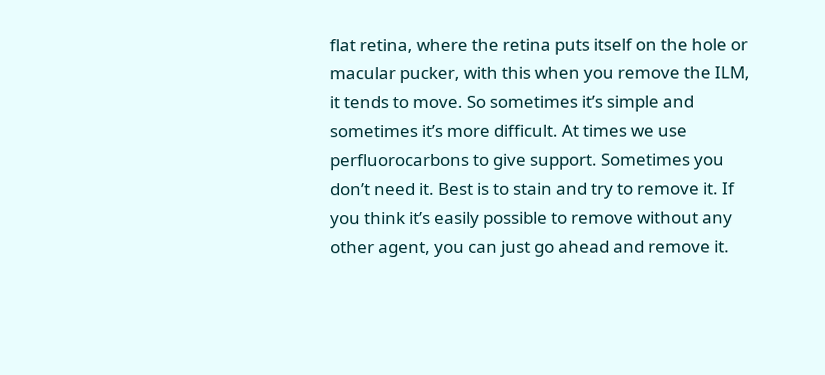flat retina, where the retina puts itself on the hole or macular pucker, with this when you remove the ILM, it tends to move. So sometimes it’s simple and sometimes it’s more difficult. At times we use perfluorocarbons to give support. Sometimes you don’t need it. Best is to stain and try to remove it. If you think it’s easily possible to remove without any other agent, you can just go ahead and remove it.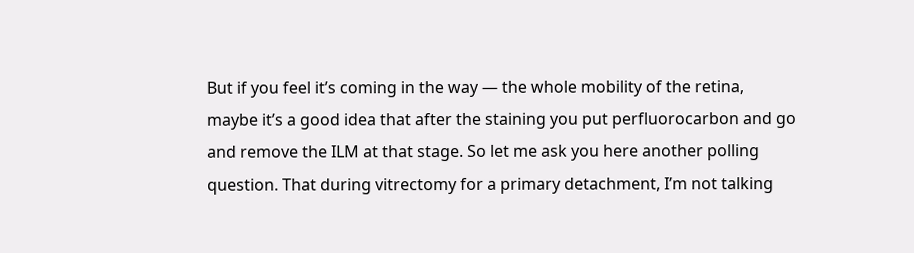But if you feel it’s coming in the way — the whole mobility of the retina, maybe it’s a good idea that after the staining you put perfluorocarbon and go and remove the ILM at that stage. So let me ask you here another polling question. That during vitrectomy for a primary detachment, I’m not talking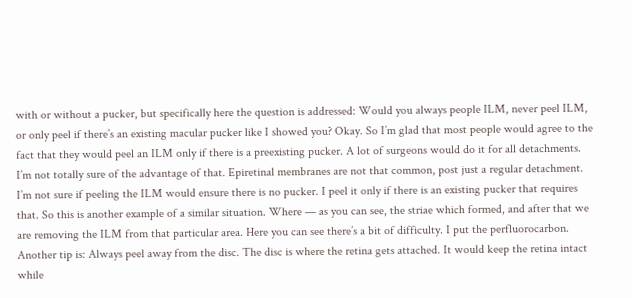with or without a pucker, but specifically here the question is addressed: Would you always people ILM, never peel ILM, or only peel if there’s an existing macular pucker like I showed you? Okay. So I’m glad that most people would agree to the fact that they would peel an ILM only if there is a preexisting pucker. A lot of surgeons would do it for all detachments. I’m not totally sure of the advantage of that. Epiretinal membranes are not that common, post just a regular detachment. I’m not sure if peeling the ILM would ensure there is no pucker. I peel it only if there is an existing pucker that requires that. So this is another example of a similar situation. Where — as you can see, the striae which formed, and after that we are removing the ILM from that particular area. Here you can see there’s a bit of difficulty. I put the perfluorocarbon. Another tip is: Always peel away from the disc. The disc is where the retina gets attached. It would keep the retina intact while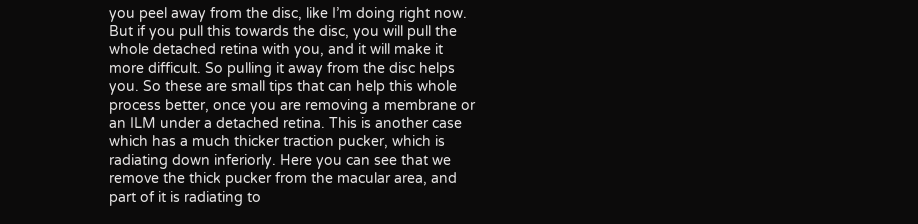you peel away from the disc, like I’m doing right now. But if you pull this towards the disc, you will pull the whole detached retina with you, and it will make it more difficult. So pulling it away from the disc helps you. So these are small tips that can help this whole process better, once you are removing a membrane or an ILM under a detached retina. This is another case which has a much thicker traction pucker, which is radiating down inferiorly. Here you can see that we remove the thick pucker from the macular area, and part of it is radiating to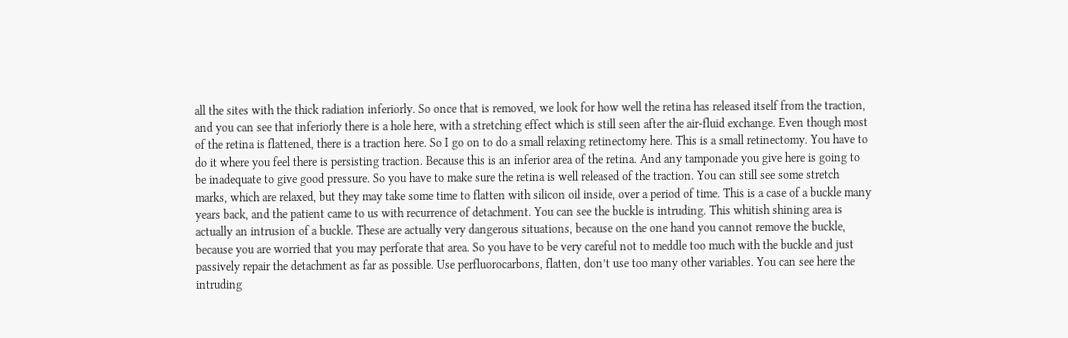all the sites with the thick radiation inferiorly. So once that is removed, we look for how well the retina has released itself from the traction, and you can see that inferiorly there is a hole here, with a stretching effect which is still seen after the air-fluid exchange. Even though most of the retina is flattened, there is a traction here. So I go on to do a small relaxing retinectomy here. This is a small retinectomy. You have to do it where you feel there is persisting traction. Because this is an inferior area of the retina. And any tamponade you give here is going to be inadequate to give good pressure. So you have to make sure the retina is well released of the traction. You can still see some stretch marks, which are relaxed, but they may take some time to flatten with silicon oil inside, over a period of time. This is a case of a buckle many years back, and the patient came to us with recurrence of detachment. You can see the buckle is intruding. This whitish shining area is actually an intrusion of a buckle. These are actually very dangerous situations, because on the one hand you cannot remove the buckle, because you are worried that you may perforate that area. So you have to be very careful not to meddle too much with the buckle and just passively repair the detachment as far as possible. Use perfluorocarbons, flatten, don’t use too many other variables. You can see here the intruding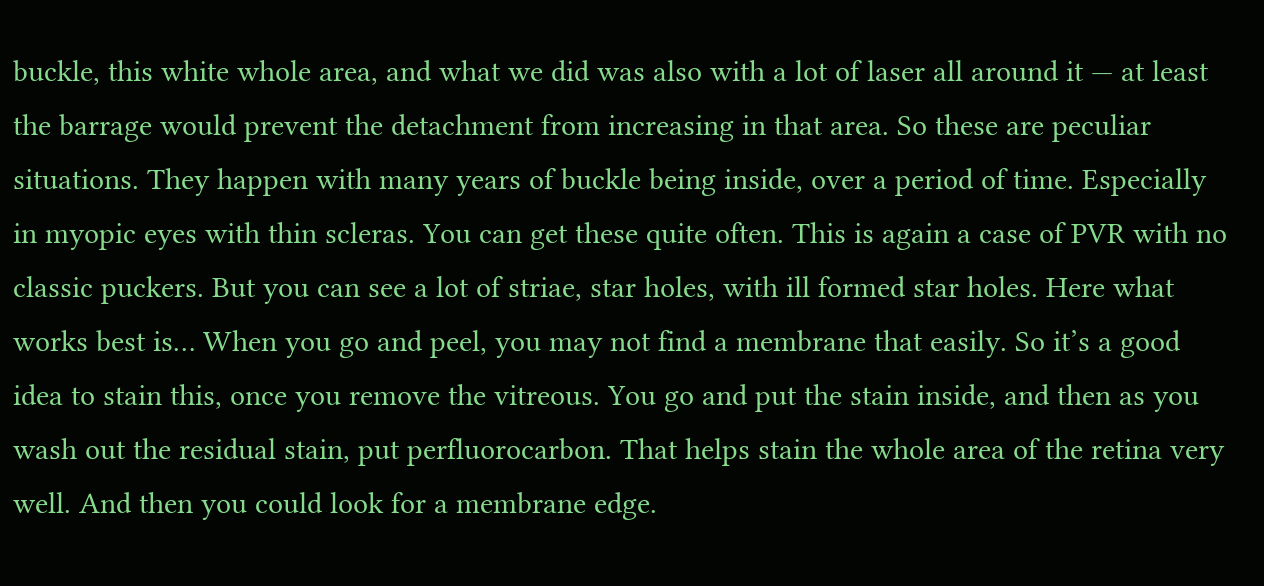buckle, this white whole area, and what we did was also with a lot of laser all around it — at least the barrage would prevent the detachment from increasing in that area. So these are peculiar situations. They happen with many years of buckle being inside, over a period of time. Especially in myopic eyes with thin scleras. You can get these quite often. This is again a case of PVR with no classic puckers. But you can see a lot of striae, star holes, with ill formed star holes. Here what works best is… When you go and peel, you may not find a membrane that easily. So it’s a good idea to stain this, once you remove the vitreous. You go and put the stain inside, and then as you wash out the residual stain, put perfluorocarbon. That helps stain the whole area of the retina very well. And then you could look for a membrane edge.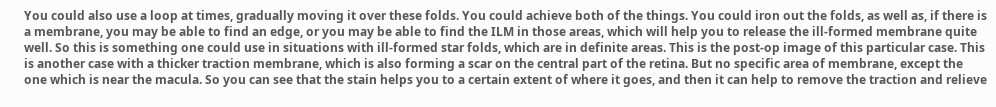You could also use a loop at times, gradually moving it over these folds. You could achieve both of the things. You could iron out the folds, as well as, if there is a membrane, you may be able to find an edge, or you may be able to find the ILM in those areas, which will help you to release the ill-formed membrane quite well. So this is something one could use in situations with ill-formed star folds, which are in definite areas. This is the post-op image of this particular case. This is another case with a thicker traction membrane, which is also forming a scar on the central part of the retina. But no specific area of membrane, except the one which is near the macula. So you can see that the stain helps you to a certain extent of where it goes, and then it can help to remove the traction and relieve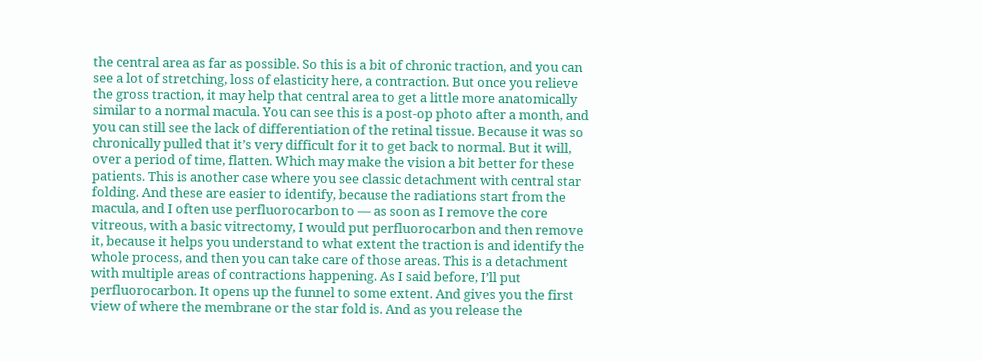the central area as far as possible. So this is a bit of chronic traction, and you can see a lot of stretching, loss of elasticity here, a contraction. But once you relieve the gross traction, it may help that central area to get a little more anatomically similar to a normal macula. You can see this is a post-op photo after a month, and you can still see the lack of differentiation of the retinal tissue. Because it was so chronically pulled that it’s very difficult for it to get back to normal. But it will, over a period of time, flatten. Which may make the vision a bit better for these patients. This is another case where you see classic detachment with central star folding. And these are easier to identify, because the radiations start from the macula, and I often use perfluorocarbon to — as soon as I remove the core vitreous, with a basic vitrectomy, I would put perfluorocarbon and then remove it, because it helps you understand to what extent the traction is and identify the whole process, and then you can take care of those areas. This is a detachment with multiple areas of contractions happening. As I said before, I’ll put perfluorocarbon. It opens up the funnel to some extent. And gives you the first view of where the membrane or the star fold is. And as you release the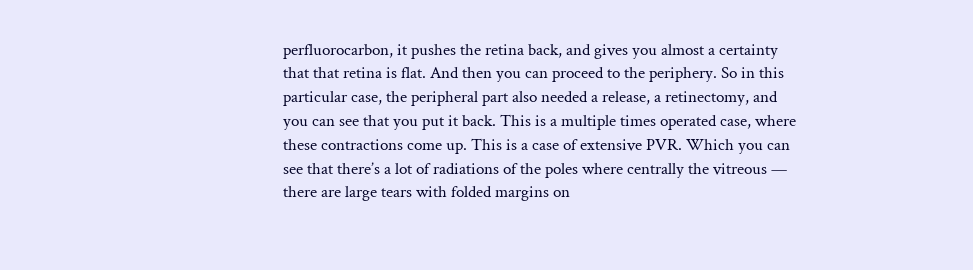perfluorocarbon, it pushes the retina back, and gives you almost a certainty that that retina is flat. And then you can proceed to the periphery. So in this particular case, the peripheral part also needed a release, a retinectomy, and you can see that you put it back. This is a multiple times operated case, where these contractions come up. This is a case of extensive PVR. Which you can see that there’s a lot of radiations of the poles where centrally the vitreous — there are large tears with folded margins on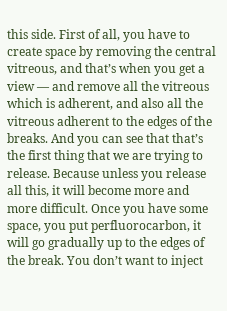this side. First of all, you have to create space by removing the central vitreous, and that’s when you get a view — and remove all the vitreous which is adherent, and also all the vitreous adherent to the edges of the breaks. And you can see that that’s the first thing that we are trying to release. Because unless you release all this, it will become more and more difficult. Once you have some space, you put perfluorocarbon, it will go gradually up to the edges of the break. You don’t want to inject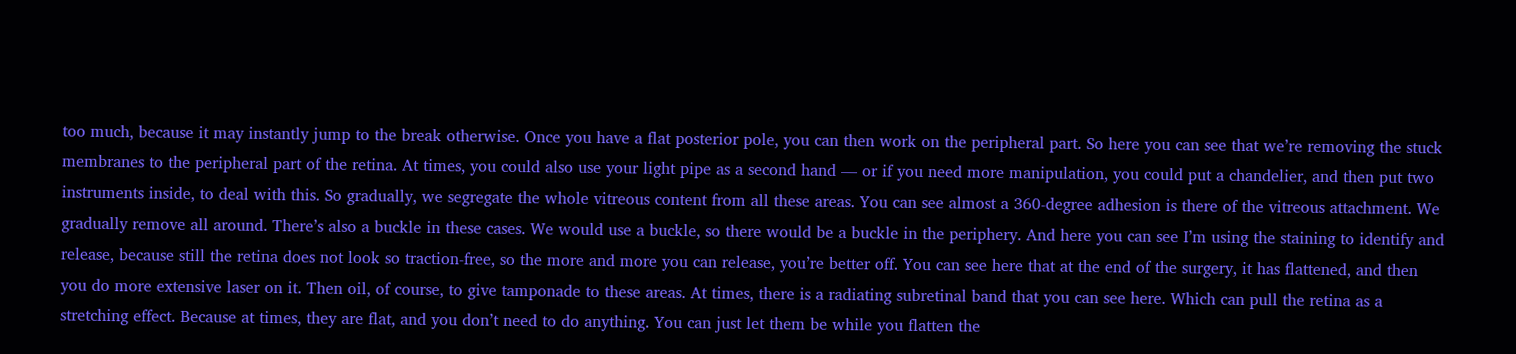too much, because it may instantly jump to the break otherwise. Once you have a flat posterior pole, you can then work on the peripheral part. So here you can see that we’re removing the stuck membranes to the peripheral part of the retina. At times, you could also use your light pipe as a second hand — or if you need more manipulation, you could put a chandelier, and then put two instruments inside, to deal with this. So gradually, we segregate the whole vitreous content from all these areas. You can see almost a 360-degree adhesion is there of the vitreous attachment. We gradually remove all around. There’s also a buckle in these cases. We would use a buckle, so there would be a buckle in the periphery. And here you can see I’m using the staining to identify and release, because still the retina does not look so traction-free, so the more and more you can release, you’re better off. You can see here that at the end of the surgery, it has flattened, and then you do more extensive laser on it. Then oil, of course, to give tamponade to these areas. At times, there is a radiating subretinal band that you can see here. Which can pull the retina as a stretching effect. Because at times, they are flat, and you don’t need to do anything. You can just let them be while you flatten the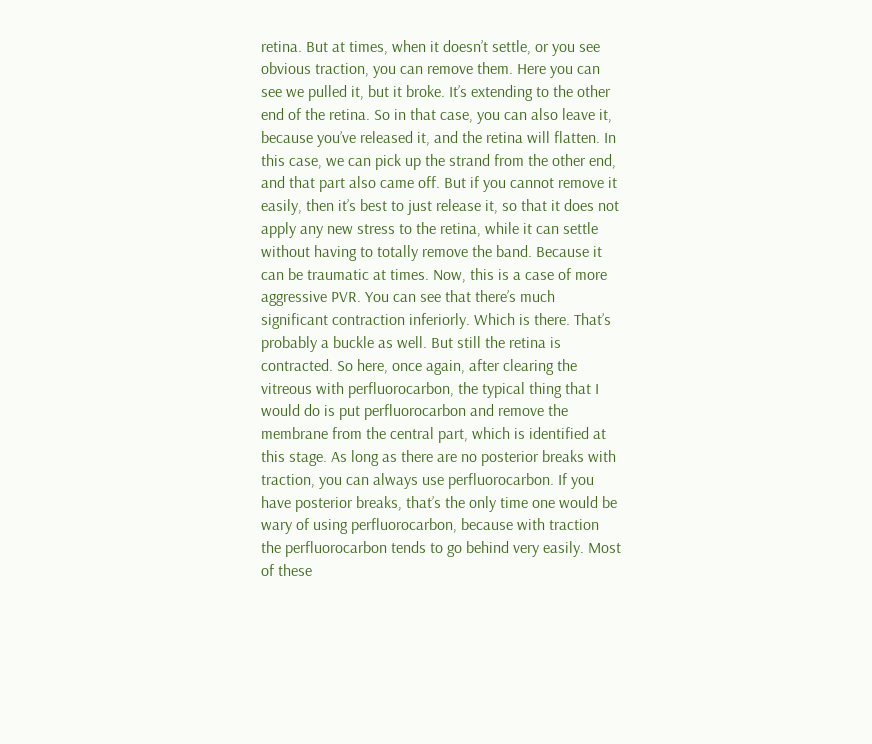retina. But at times, when it doesn’t settle, or you see obvious traction, you can remove them. Here you can see we pulled it, but it broke. It’s extending to the other end of the retina. So in that case, you can also leave it, because you’ve released it, and the retina will flatten. In this case, we can pick up the strand from the other end, and that part also came off. But if you cannot remove it easily, then it’s best to just release it, so that it does not apply any new stress to the retina, while it can settle without having to totally remove the band. Because it can be traumatic at times. Now, this is a case of more aggressive PVR. You can see that there’s much significant contraction inferiorly. Which is there. That’s probably a buckle as well. But still the retina is contracted. So here, once again, after clearing the vitreous with perfluorocarbon, the typical thing that I would do is put perfluorocarbon and remove the membrane from the central part, which is identified at this stage. As long as there are no posterior breaks with traction, you can always use perfluorocarbon. If you have posterior breaks, that’s the only time one would be wary of using perfluorocarbon, because with traction the perfluorocarbon tends to go behind very easily. Most of these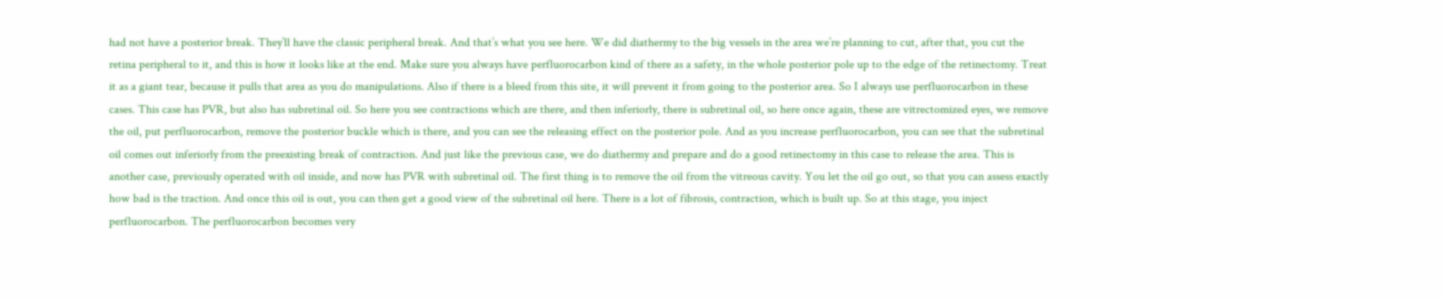had not have a posterior break. They’ll have the classic peripheral break. And that’s what you see here. We did diathermy to the big vessels in the area we’re planning to cut, after that, you cut the retina peripheral to it, and this is how it looks like at the end. Make sure you always have perfluorocarbon kind of there as a safety, in the whole posterior pole up to the edge of the retinectomy. Treat it as a giant tear, because it pulls that area as you do manipulations. Also if there is a bleed from this site, it will prevent it from going to the posterior area. So I always use perfluorocarbon in these cases. This case has PVR, but also has subretinal oil. So here you see contractions which are there, and then inferiorly, there is subretinal oil, so here once again, these are vitrectomized eyes, we remove the oil, put perfluorocarbon, remove the posterior buckle which is there, and you can see the releasing effect on the posterior pole. And as you increase perfluorocarbon, you can see that the subretinal oil comes out inferiorly from the preexisting break of contraction. And just like the previous case, we do diathermy and prepare and do a good retinectomy in this case to release the area. This is another case, previously operated with oil inside, and now has PVR with subretinal oil. The first thing is to remove the oil from the vitreous cavity. You let the oil go out, so that you can assess exactly how bad is the traction. And once this oil is out, you can then get a good view of the subretinal oil here. There is a lot of fibrosis, contraction, which is built up. So at this stage, you inject perfluorocarbon. The perfluorocarbon becomes very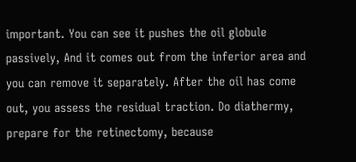important. You can see it pushes the oil globule passively, And it comes out from the inferior area and you can remove it separately. After the oil has come out, you assess the residual traction. Do diathermy, prepare for the retinectomy, because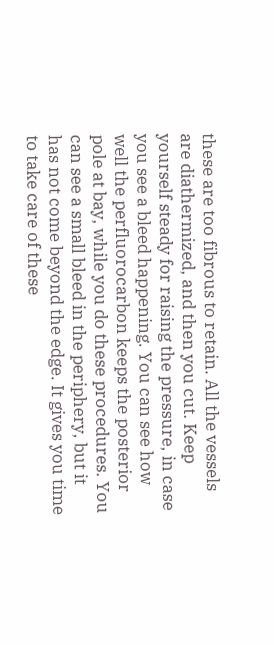these are too fibrous to retain. All the vessels are diathermized, and then you cut. Keep yourself steady for raising the pressure, in case you see a bleed happening. You can see how well the perfluorocarbon keeps the posterior pole at bay, while you do these procedures. You can see a small bleed in the periphery, but it has not come beyond the edge. It gives you time to take care of these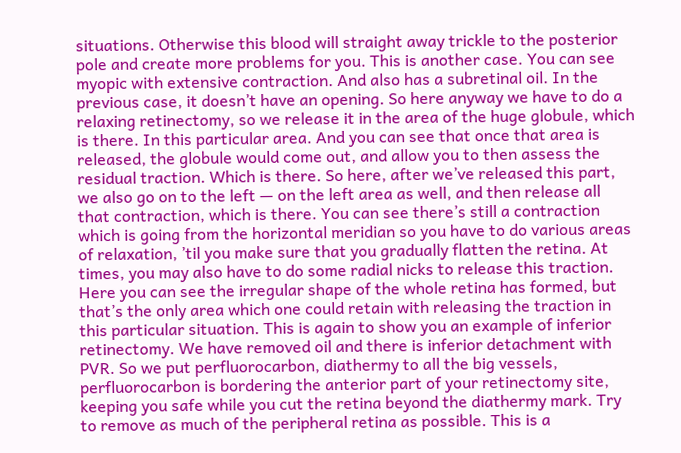situations. Otherwise this blood will straight away trickle to the posterior pole and create more problems for you. This is another case. You can see myopic with extensive contraction. And also has a subretinal oil. In the previous case, it doesn’t have an opening. So here anyway we have to do a relaxing retinectomy, so we release it in the area of the huge globule, which is there. In this particular area. And you can see that once that area is released, the globule would come out, and allow you to then assess the residual traction. Which is there. So here, after we’ve released this part, we also go on to the left — on the left area as well, and then release all that contraction, which is there. You can see there’s still a contraction which is going from the horizontal meridian so you have to do various areas of relaxation, ’til you make sure that you gradually flatten the retina. At times, you may also have to do some radial nicks to release this traction. Here you can see the irregular shape of the whole retina has formed, but that’s the only area which one could retain with releasing the traction in this particular situation. This is again to show you an example of inferior retinectomy. We have removed oil and there is inferior detachment with PVR. So we put perfluorocarbon, diathermy to all the big vessels, perfluorocarbon is bordering the anterior part of your retinectomy site, keeping you safe while you cut the retina beyond the diathermy mark. Try to remove as much of the peripheral retina as possible. This is a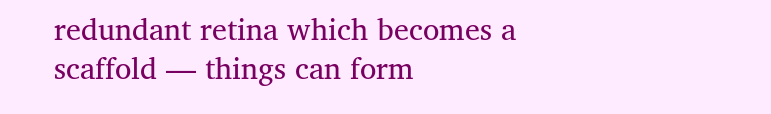redundant retina which becomes a scaffold — things can form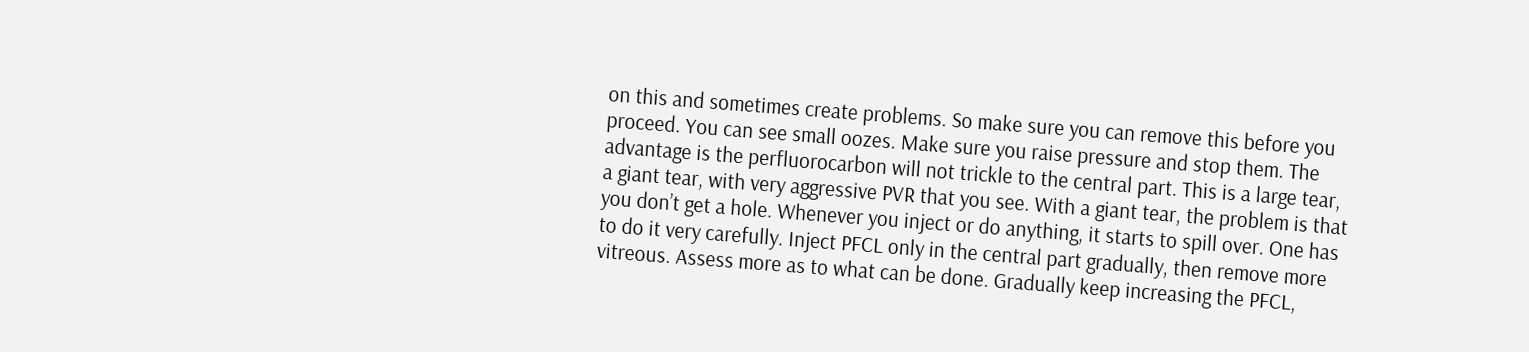on this and sometimes create problems. So make sure you can remove this before you proceed. You can see small oozes. Make sure you raise pressure and stop them. The advantage is the perfluorocarbon will not trickle to the central part. This is a large tear, a giant tear, with very aggressive PVR that you see. With a giant tear, the problem is that you don’t get a hole. Whenever you inject or do anything, it starts to spill over. One has to do it very carefully. Inject PFCL only in the central part gradually, then remove more vitreous. Assess more as to what can be done. Gradually keep increasing the PFCL,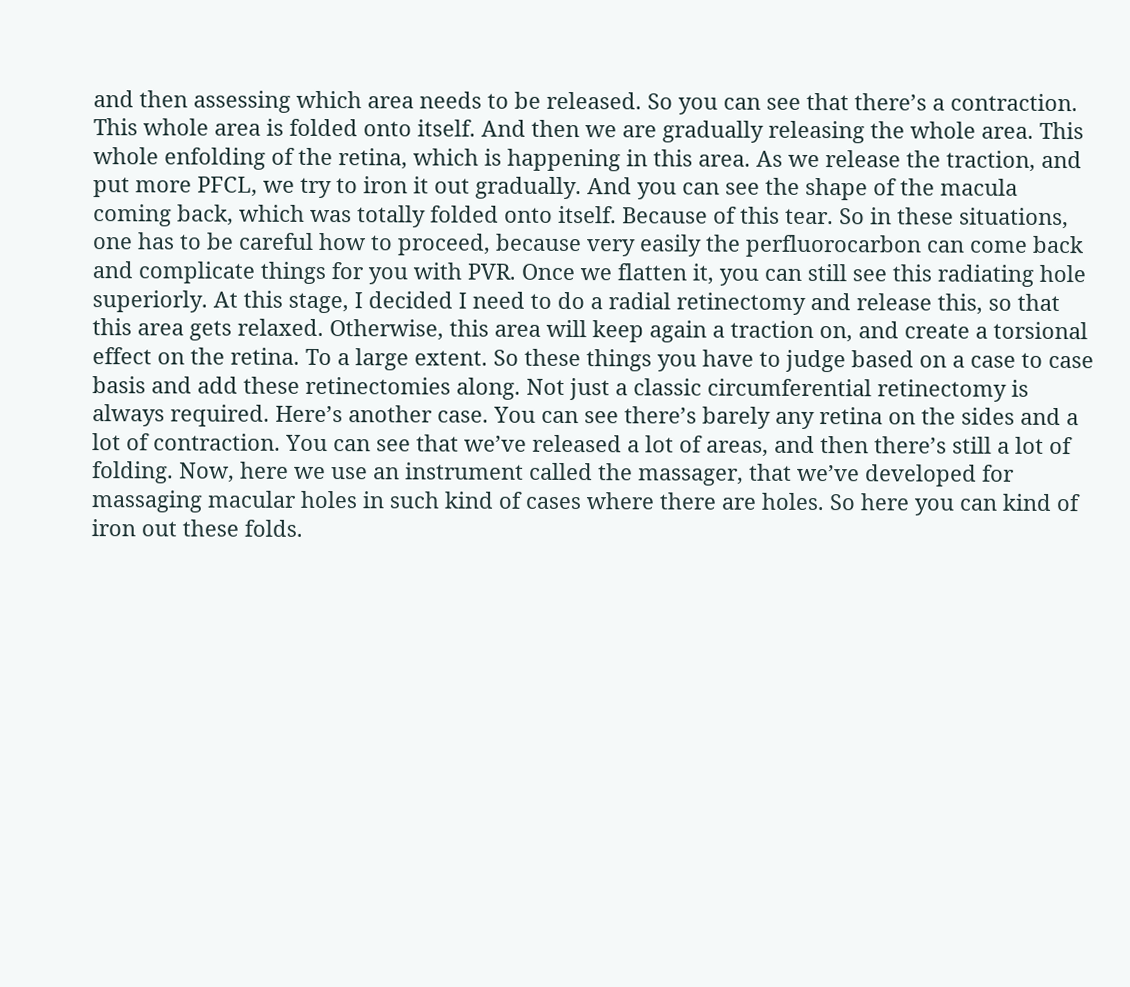and then assessing which area needs to be released. So you can see that there’s a contraction. This whole area is folded onto itself. And then we are gradually releasing the whole area. This whole enfolding of the retina, which is happening in this area. As we release the traction, and put more PFCL, we try to iron it out gradually. And you can see the shape of the macula coming back, which was totally folded onto itself. Because of this tear. So in these situations, one has to be careful how to proceed, because very easily the perfluorocarbon can come back and complicate things for you with PVR. Once we flatten it, you can still see this radiating hole superiorly. At this stage, I decided I need to do a radial retinectomy and release this, so that this area gets relaxed. Otherwise, this area will keep again a traction on, and create a torsional effect on the retina. To a large extent. So these things you have to judge based on a case to case basis and add these retinectomies along. Not just a classic circumferential retinectomy is always required. Here’s another case. You can see there’s barely any retina on the sides and a lot of contraction. You can see that we’ve released a lot of areas, and then there’s still a lot of folding. Now, here we use an instrument called the massager, that we’ve developed for massaging macular holes in such kind of cases where there are holes. So here you can kind of iron out these folds.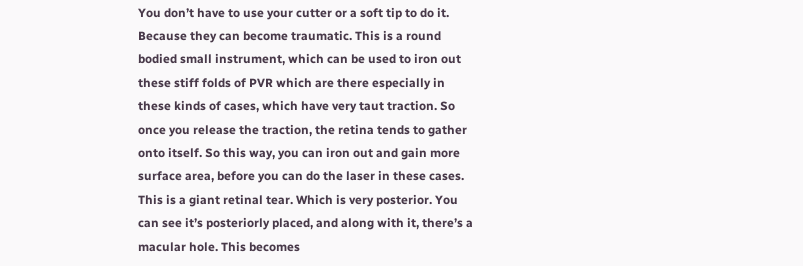You don’t have to use your cutter or a soft tip to do it. Because they can become traumatic. This is a round bodied small instrument, which can be used to iron out these stiff folds of PVR which are there especially in these kinds of cases, which have very taut traction. So once you release the traction, the retina tends to gather onto itself. So this way, you can iron out and gain more surface area, before you can do the laser in these cases. This is a giant retinal tear. Which is very posterior. You can see it’s posteriorly placed, and along with it, there’s a macular hole. This becomes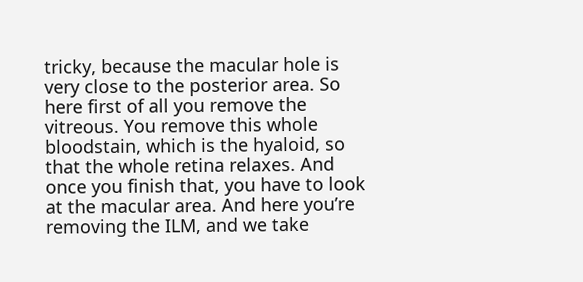tricky, because the macular hole is very close to the posterior area. So here first of all you remove the vitreous. You remove this whole bloodstain, which is the hyaloid, so that the whole retina relaxes. And once you finish that, you have to look at the macular area. And here you’re removing the ILM, and we take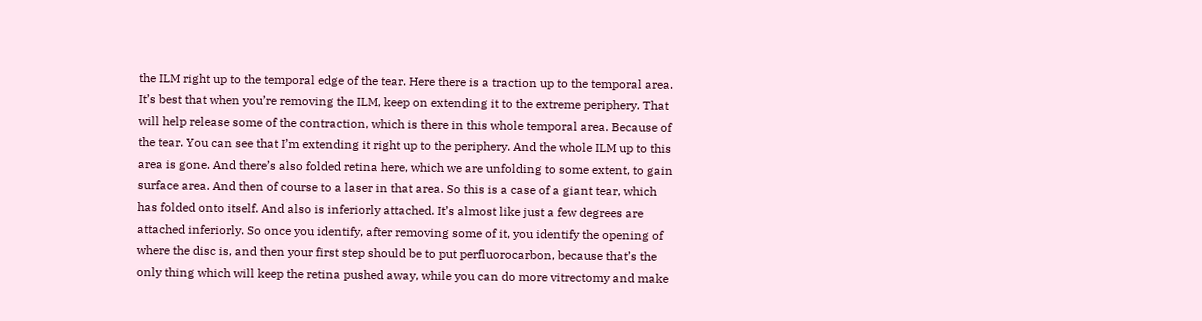the ILM right up to the temporal edge of the tear. Here there is a traction up to the temporal area. It’s best that when you’re removing the ILM, keep on extending it to the extreme periphery. That will help release some of the contraction, which is there in this whole temporal area. Because of the tear. You can see that I’m extending it right up to the periphery. And the whole ILM up to this area is gone. And there’s also folded retina here, which we are unfolding to some extent, to gain surface area. And then of course to a laser in that area. So this is a case of a giant tear, which has folded onto itself. And also is inferiorly attached. It’s almost like just a few degrees are attached inferiorly. So once you identify, after removing some of it, you identify the opening of where the disc is, and then your first step should be to put perfluorocarbon, because that’s the only thing which will keep the retina pushed away, while you can do more vitrectomy and make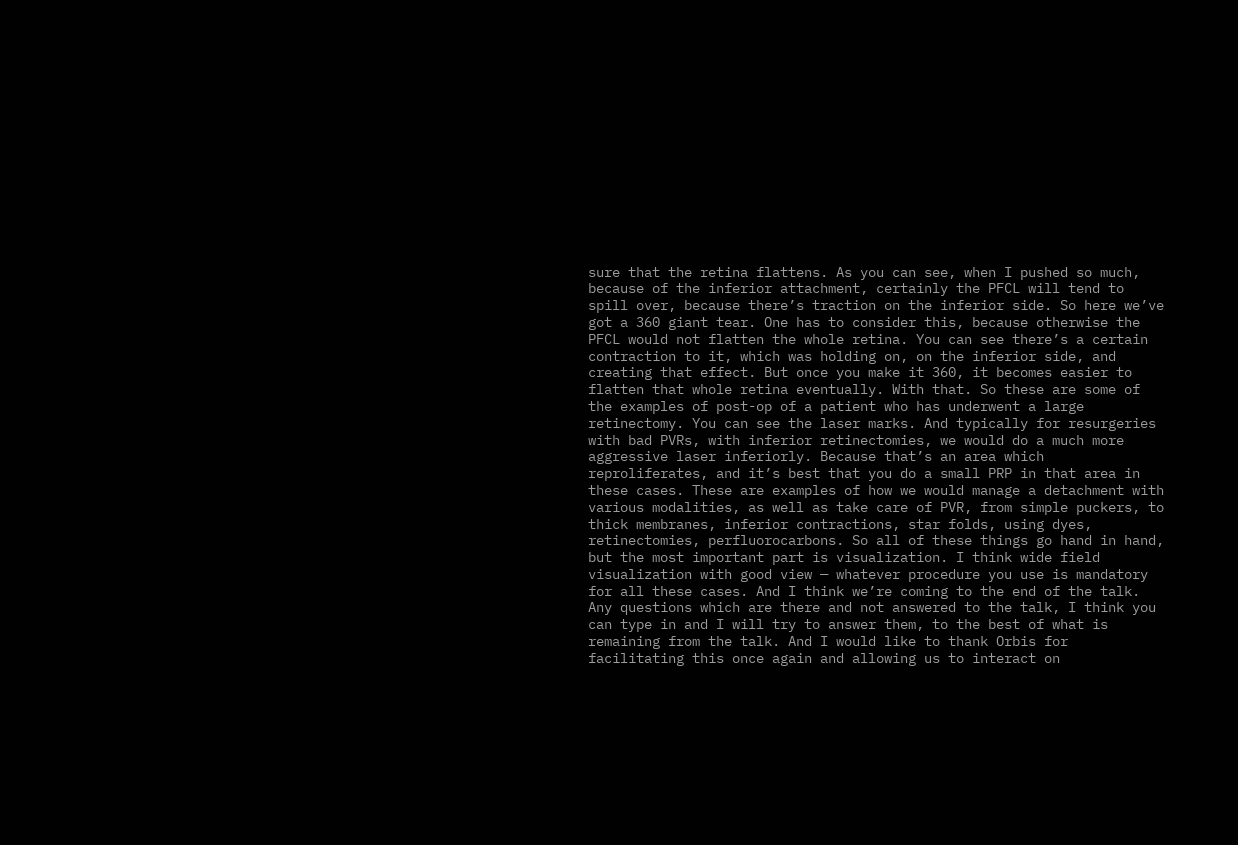sure that the retina flattens. As you can see, when I pushed so much, because of the inferior attachment, certainly the PFCL will tend to spill over, because there’s traction on the inferior side. So here we’ve got a 360 giant tear. One has to consider this, because otherwise the PFCL would not flatten the whole retina. You can see there’s a certain contraction to it, which was holding on, on the inferior side, and creating that effect. But once you make it 360, it becomes easier to flatten that whole retina eventually. With that. So these are some of the examples of post-op of a patient who has underwent a large retinectomy. You can see the laser marks. And typically for resurgeries with bad PVRs, with inferior retinectomies, we would do a much more aggressive laser inferiorly. Because that’s an area which reproliferates, and it’s best that you do a small PRP in that area in these cases. These are examples of how we would manage a detachment with various modalities, as well as take care of PVR, from simple puckers, to thick membranes, inferior contractions, star folds, using dyes, retinectomies, perfluorocarbons. So all of these things go hand in hand, but the most important part is visualization. I think wide field visualization with good view — whatever procedure you use is mandatory for all these cases. And I think we’re coming to the end of the talk. Any questions which are there and not answered to the talk, I think you can type in and I will try to answer them, to the best of what is remaining from the talk. And I would like to thank Orbis for facilitating this once again and allowing us to interact on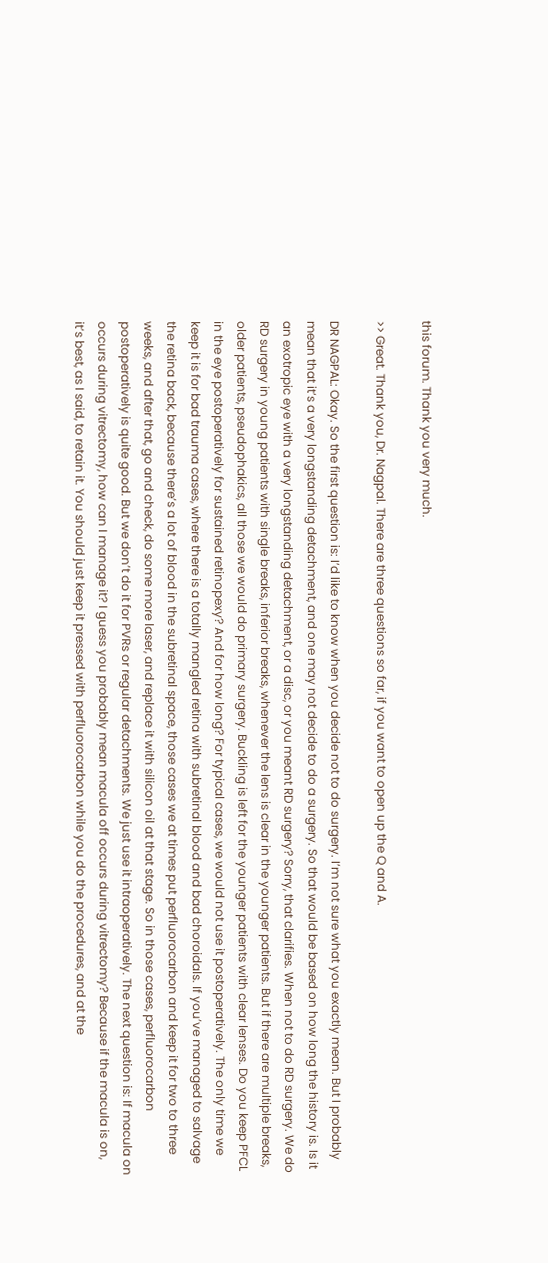this forum. Thank you very much.

>> Great. Thank you, Dr. Nagpal. There are three questions so far, if you want to open up the Q and A.

DR NAGPAL: Okay. So the first question is: I’d like to know when you decide not to do surgery. I’m not sure what you exactly mean. But I probably mean that it’s a very longstanding detachment, and one may not decide to do a surgery. So that would be based on how long the history is. Is it an exotropic eye with a very longstanding detachment, or a disc, or you meant RD surgery? Sorry, that clarifies. When not to do RD surgery. We do RD surgery in young patients with single breaks, inferior breaks, whenever the lens is clear in the younger patients. But if there are multiple breaks, older patients, pseudophakics, all those we would do primary surgery. Buckling is left for the younger patients with clear lenses. Do you keep PFCL in the eye postoperatively for sustained retinopexy? And for how long? For typical cases, we would not use it postoperatively. The only time we keep it is for bad trauma cases, where there is a totally mangled retina with subretinal blood and bad choroidals. If you’ve managed to salvage the retina back, because there’s a lot of blood in the subretinal space, those cases we at times put perfluorocarbon and keep it for two to three weeks, and after that, go and check, do some more laser, and replace it with silicon oil at that stage. So in those cases, perfluorocarbon postoperatively is quite good. But we don’t do it for PVRs or regular detachments. We just use it intraoperatively. The next question is: If macula on occurs during vitrectomy, how can I manage it? I guess you probably mean macula off occurs during vitrectomy? Because if the macula is on, it’s best, as I said, to retain it. You should just keep it pressed with perfluorocarbon while you do the procedures, and at the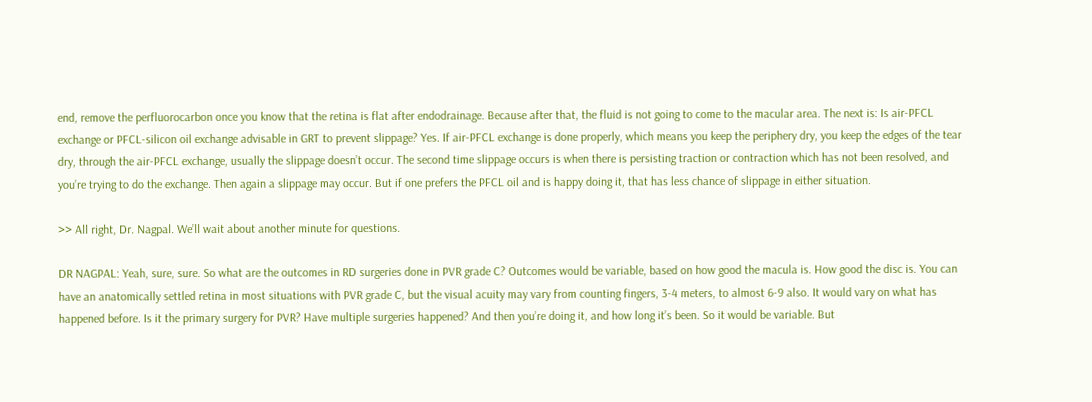end, remove the perfluorocarbon once you know that the retina is flat after endodrainage. Because after that, the fluid is not going to come to the macular area. The next is: Is air-PFCL exchange or PFCL-silicon oil exchange advisable in GRT to prevent slippage? Yes. If air-PFCL exchange is done properly, which means you keep the periphery dry, you keep the edges of the tear dry, through the air-PFCL exchange, usually the slippage doesn’t occur. The second time slippage occurs is when there is persisting traction or contraction which has not been resolved, and you’re trying to do the exchange. Then again a slippage may occur. But if one prefers the PFCL oil and is happy doing it, that has less chance of slippage in either situation.

>> All right, Dr. Nagpal. We’ll wait about another minute for questions.

DR NAGPAL: Yeah, sure, sure. So what are the outcomes in RD surgeries done in PVR grade C? Outcomes would be variable, based on how good the macula is. How good the disc is. You can have an anatomically settled retina in most situations with PVR grade C, but the visual acuity may vary from counting fingers, 3-4 meters, to almost 6-9 also. It would vary on what has happened before. Is it the primary surgery for PVR? Have multiple surgeries happened? And then you’re doing it, and how long it’s been. So it would be variable. But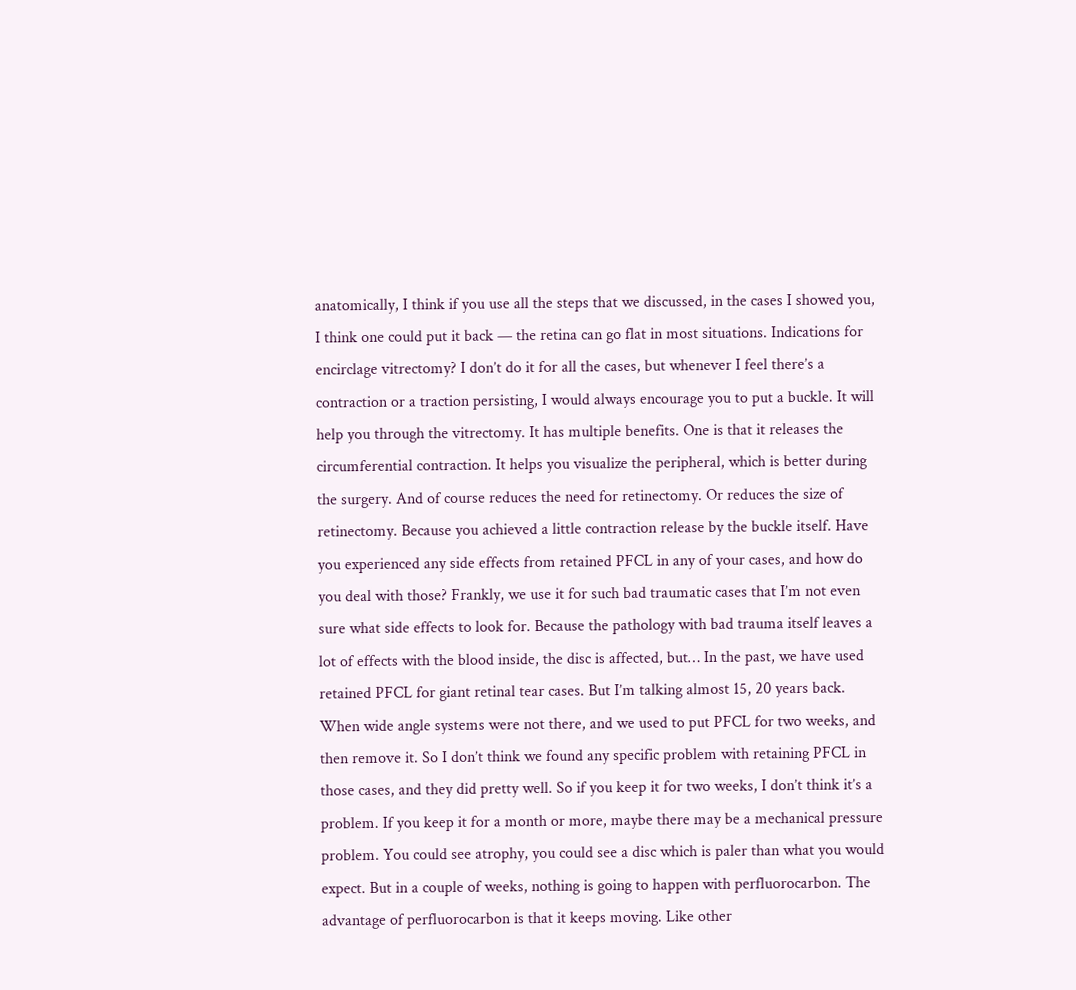anatomically, I think if you use all the steps that we discussed, in the cases I showed you, I think one could put it back — the retina can go flat in most situations. Indications for encirclage vitrectomy? I don’t do it for all the cases, but whenever I feel there’s a contraction or a traction persisting, I would always encourage you to put a buckle. It will help you through the vitrectomy. It has multiple benefits. One is that it releases the circumferential contraction. It helps you visualize the peripheral, which is better during the surgery. And of course reduces the need for retinectomy. Or reduces the size of retinectomy. Because you achieved a little contraction release by the buckle itself. Have you experienced any side effects from retained PFCL in any of your cases, and how do you deal with those? Frankly, we use it for such bad traumatic cases that I’m not even sure what side effects to look for. Because the pathology with bad trauma itself leaves a lot of effects with the blood inside, the disc is affected, but… In the past, we have used retained PFCL for giant retinal tear cases. But I’m talking almost 15, 20 years back. When wide angle systems were not there, and we used to put PFCL for two weeks, and then remove it. So I don’t think we found any specific problem with retaining PFCL in those cases, and they did pretty well. So if you keep it for two weeks, I don’t think it’s a problem. If you keep it for a month or more, maybe there may be a mechanical pressure problem. You could see atrophy, you could see a disc which is paler than what you would expect. But in a couple of weeks, nothing is going to happen with perfluorocarbon. The advantage of perfluorocarbon is that it keeps moving. Like other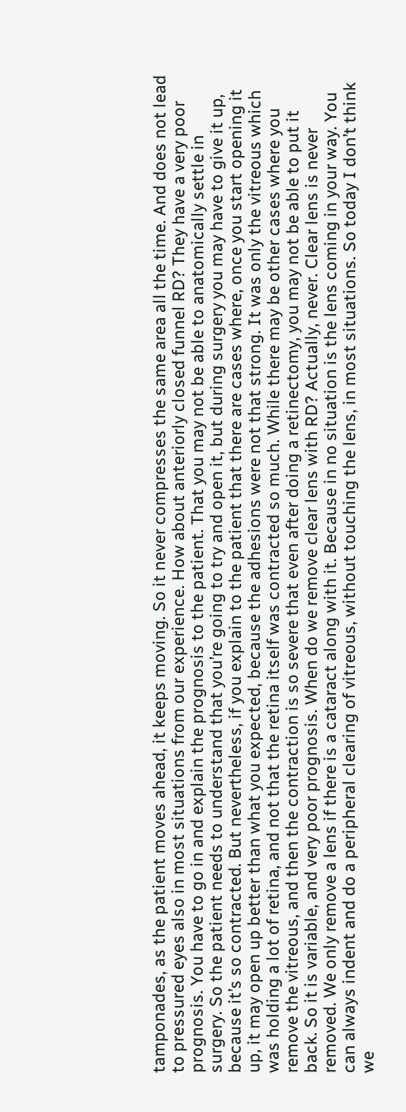tamponades, as the patient moves ahead, it keeps moving. So it never compresses the same area all the time. And does not lead to pressured eyes also in most situations from our experience. How about anteriorly closed funnel RD? They have a very poor prognosis. You have to go in and explain the prognosis to the patient. That you may not be able to anatomically settle in surgery. So the patient needs to understand that you’re going to try and open it, but during surgery you may have to give it up, because it’s so contracted. But nevertheless, if you explain to the patient that there are cases where, once you start opening it up, it may open up better than what you expected, because the adhesions were not that strong. It was only the vitreous which was holding a lot of retina, and not that the retina itself was contracted so much. While there may be other cases where you remove the vitreous, and then the contraction is so severe that even after doing a retinectomy, you may not be able to put it back. So it is variable, and very poor prognosis. When do we remove clear lens with RD? Actually, never. Clear lens is never removed. We only remove a lens if there is a cataract along with it. Because in no situation is the lens coming in your way. You can always indent and do a peripheral clearing of vitreous, without touching the lens, in most situations. So today I don’t think we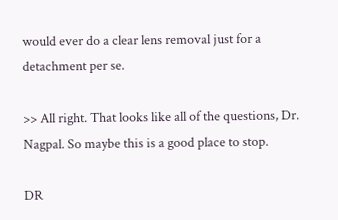would ever do a clear lens removal just for a detachment per se.

>> All right. That looks like all of the questions, Dr. Nagpal. So maybe this is a good place to stop.

DR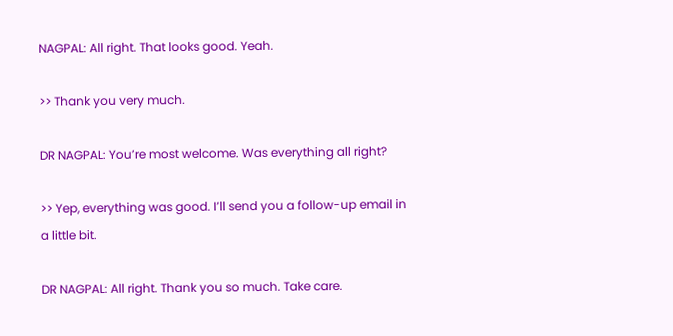NAGPAL: All right. That looks good. Yeah.

>> Thank you very much.

DR NAGPAL: You’re most welcome. Was everything all right?

>> Yep, everything was good. I’ll send you a follow-up email in a little bit.

DR NAGPAL: All right. Thank you so much. Take care.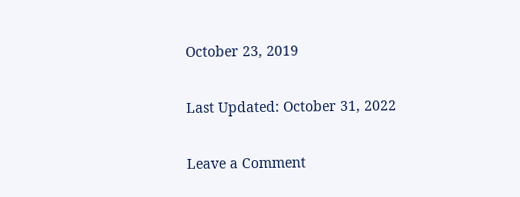October 23, 2019

Last Updated: October 31, 2022

Leave a Comment